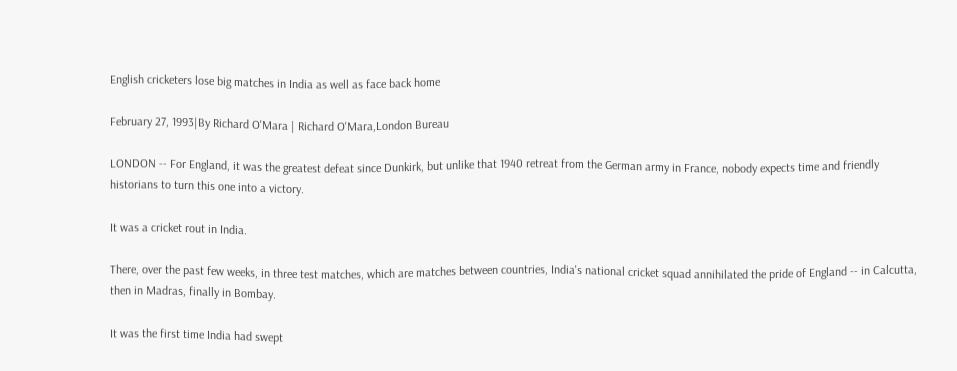English cricketers lose big matches in India as well as face back home

February 27, 1993|By Richard O'Mara | Richard O'Mara,London Bureau

LONDON -- For England, it was the greatest defeat since Dunkirk, but unlike that 1940 retreat from the German army in France, nobody expects time and friendly historians to turn this one into a victory.

It was a cricket rout in India.

There, over the past few weeks, in three test matches, which are matches between countries, India's national cricket squad annihilated the pride of England -- in Calcutta, then in Madras, finally in Bombay.

It was the first time India had swept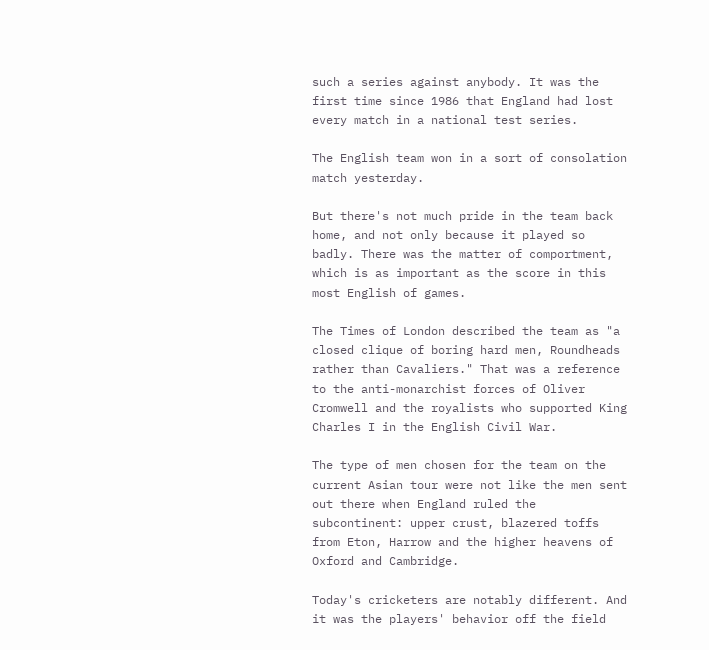such a series against anybody. It was the first time since 1986 that England had lost every match in a national test series.

The English team won in a sort of consolation match yesterday.

But there's not much pride in the team back home, and not only because it played so badly. There was the matter of comportment, which is as important as the score in this most English of games.

The Times of London described the team as "a closed clique of boring hard men, Roundheads rather than Cavaliers." That was a reference to the anti-monarchist forces of Oliver Cromwell and the royalists who supported King Charles I in the English Civil War.

The type of men chosen for the team on the current Asian tour were not like the men sent out there when England ruled the subcontinent: upper crust, blazered toffs from Eton, Harrow and the higher heavens of Oxford and Cambridge.

Today's cricketers are notably different. And it was the players' behavior off the field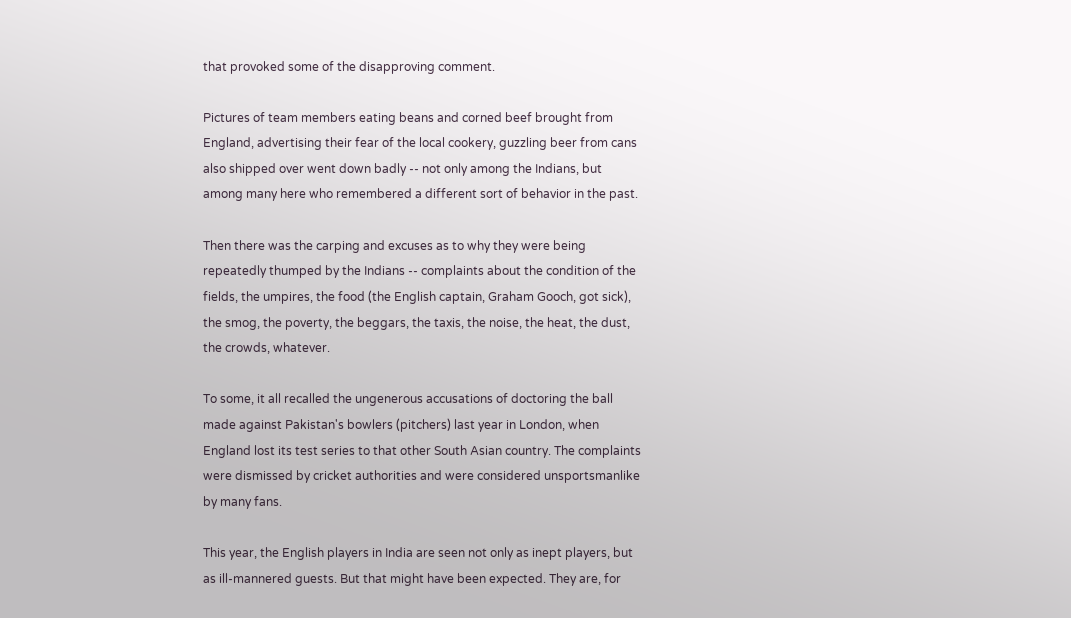that provoked some of the disapproving comment.

Pictures of team members eating beans and corned beef brought from England, advertising their fear of the local cookery, guzzling beer from cans also shipped over went down badly -- not only among the Indians, but among many here who remembered a different sort of behavior in the past.

Then there was the carping and excuses as to why they were being repeatedly thumped by the Indians -- complaints about the condition of the fields, the umpires, the food (the English captain, Graham Gooch, got sick), the smog, the poverty, the beggars, the taxis, the noise, the heat, the dust, the crowds, whatever.

To some, it all recalled the ungenerous accusations of doctoring the ball made against Pakistan's bowlers (pitchers) last year in London, when England lost its test series to that other South Asian country. The complaints were dismissed by cricket authorities and were considered unsportsmanlike by many fans.

This year, the English players in India are seen not only as inept players, but as ill-mannered guests. But that might have been expected. They are, for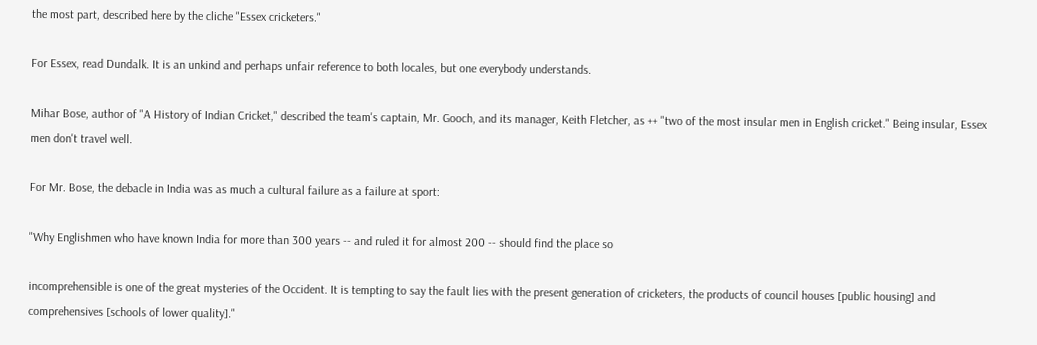the most part, described here by the cliche "Essex cricketers."

For Essex, read Dundalk. It is an unkind and perhaps unfair reference to both locales, but one everybody understands.

Mihar Bose, author of "A History of Indian Cricket," described the team's captain, Mr. Gooch, and its manager, Keith Fletcher, as ++ "two of the most insular men in English cricket." Being insular, Essex men don't travel well.

For Mr. Bose, the debacle in India was as much a cultural failure as a failure at sport:

"Why Englishmen who have known India for more than 300 years -- and ruled it for almost 200 -- should find the place so

incomprehensible is one of the great mysteries of the Occident. It is tempting to say the fault lies with the present generation of cricketers, the products of council houses [public housing] and comprehensives [schools of lower quality]."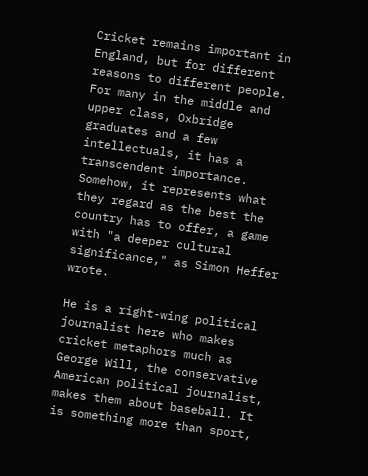Cricket remains important in England, but for different reasons to different people. For many in the middle and upper class, Oxbridge graduates and a few intellectuals, it has a transcendent importance. Somehow, it represents what they regard as the best the country has to offer, a game with "a deeper cultural significance," as Simon Heffer wrote.

He is a right-wing political journalist here who makes cricket metaphors much as George Will, the conservative American political journalist, makes them about baseball. It is something more than sport,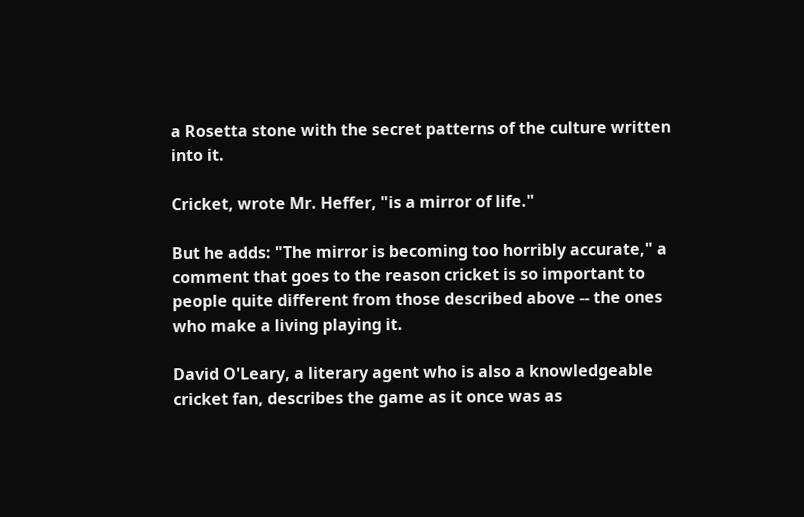a Rosetta stone with the secret patterns of the culture written into it.

Cricket, wrote Mr. Heffer, "is a mirror of life."

But he adds: "The mirror is becoming too horribly accurate," a comment that goes to the reason cricket is so important to people quite different from those described above -- the ones who make a living playing it.

David O'Leary, a literary agent who is also a knowledgeable cricket fan, describes the game as it once was as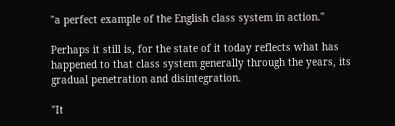"a perfect example of the English class system in action."

Perhaps it still is, for the state of it today reflects what has happened to that class system generally through the years, its gradual penetration and disintegration.

"It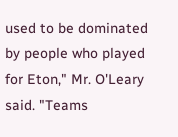used to be dominated by people who played for Eton," Mr. O'Leary said. "Teams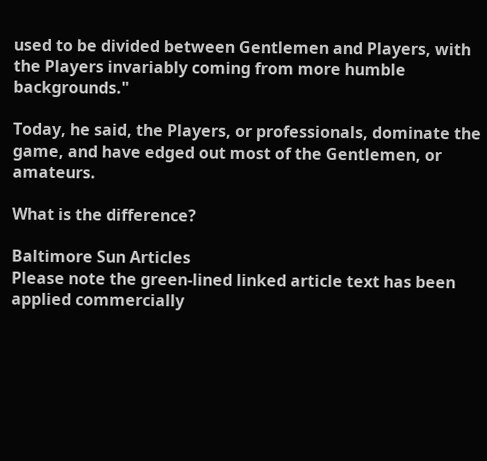used to be divided between Gentlemen and Players, with the Players invariably coming from more humble backgrounds."

Today, he said, the Players, or professionals, dominate the game, and have edged out most of the Gentlemen, or amateurs.

What is the difference?

Baltimore Sun Articles
Please note the green-lined linked article text has been applied commercially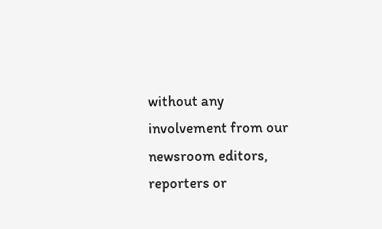without any involvement from our newsroom editors, reporters or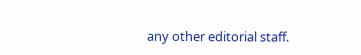any other editorial staff.